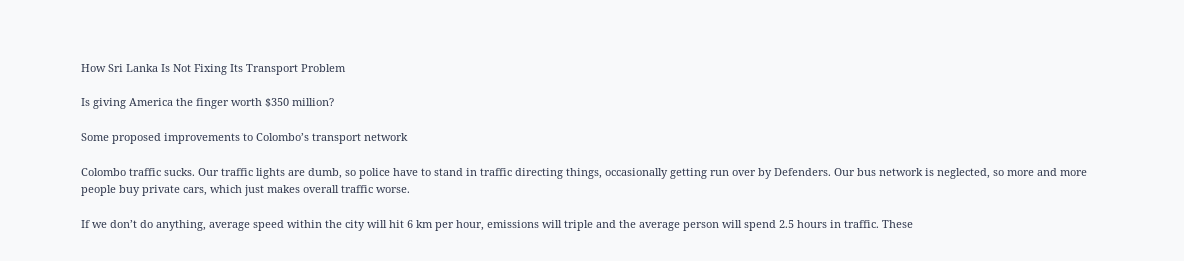How Sri Lanka Is Not Fixing Its Transport Problem

Is giving America the finger worth $350 million?

Some proposed improvements to Colombo’s transport network

Colombo traffic sucks. Our traffic lights are dumb, so police have to stand in traffic directing things, occasionally getting run over by Defenders. Our bus network is neglected, so more and more people buy private cars, which just makes overall traffic worse.

If we don’t do anything, average speed within the city will hit 6 km per hour, emissions will triple and the average person will spend 2.5 hours in traffic. These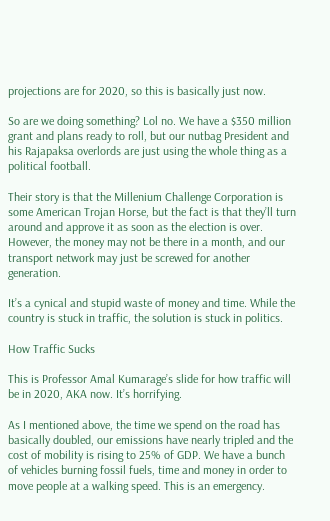projections are for 2020, so this is basically just now.

So are we doing something? Lol no. We have a $350 million grant and plans ready to roll, but our nutbag President and his Rajapaksa overlords are just using the whole thing as a political football.

Their story is that the Millenium Challenge Corporation is some American Trojan Horse, but the fact is that they’ll turn around and approve it as soon as the election is over. However, the money may not be there in a month, and our transport network may just be screwed for another generation.

It’s a cynical and stupid waste of money and time. While the country is stuck in traffic, the solution is stuck in politics.

How Traffic Sucks

This is Professor Amal Kumarage’s slide for how traffic will be in 2020, AKA now. It’s horrifying.

As I mentioned above, the time we spend on the road has basically doubled, our emissions have nearly tripled and the cost of mobility is rising to 25% of GDP. We have a bunch of vehicles burning fossil fuels, time and money in order to move people at a walking speed. This is an emergency.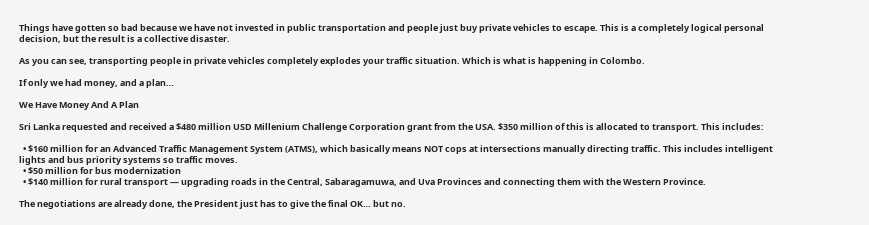Things have gotten so bad because we have not invested in public transportation and people just buy private vehicles to escape. This is a completely logical personal decision, but the result is a collective disaster.

As you can see, transporting people in private vehicles completely explodes your traffic situation. Which is what is happening in Colombo.

If only we had money, and a plan…

We Have Money And A Plan

Sri Lanka requested and received a $480 million USD Millenium Challenge Corporation grant from the USA. $350 million of this is allocated to transport. This includes:

  • $160 million for an Advanced Traffic Management System (ATMS), which basically means NOT cops at intersections manually directing traffic. This includes intelligent lights and bus priority systems so traffic moves.
  • $50 million for bus modernization
  • $140 million for rural transport — upgrading roads in the Central, Sabaragamuwa, and Uva Provinces and connecting them with the Western Province.

The negotiations are already done, the President just has to give the final OK… but no.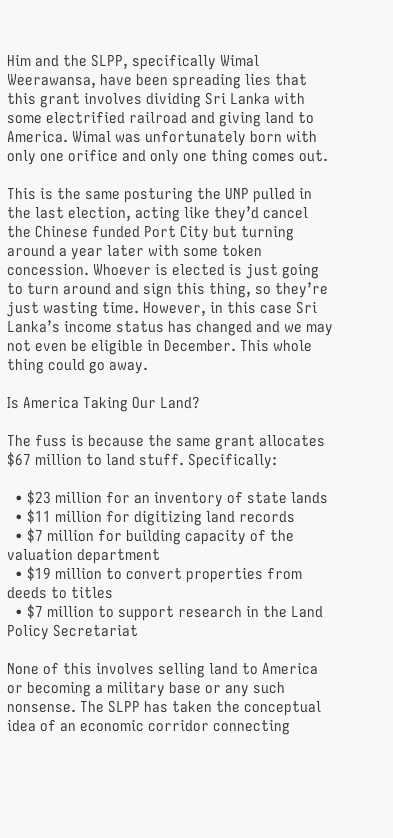Him and the SLPP, specifically Wimal Weerawansa, have been spreading lies that this grant involves dividing Sri Lanka with some electrified railroad and giving land to America. Wimal was unfortunately born with only one orifice and only one thing comes out.

This is the same posturing the UNP pulled in the last election, acting like they’d cancel the Chinese funded Port City but turning around a year later with some token concession. Whoever is elected is just going to turn around and sign this thing, so they’re just wasting time. However, in this case Sri Lanka’s income status has changed and we may not even be eligible in December. This whole thing could go away.

Is America Taking Our Land?

The fuss is because the same grant allocates $67 million to land stuff. Specifically:

  • $23 million for an inventory of state lands
  • $11 million for digitizing land records
  • $7 million for building capacity of the valuation department
  • $19 million to convert properties from deeds to titles
  • $7 million to support research in the Land Policy Secretariat

None of this involves selling land to America or becoming a military base or any such nonsense. The SLPP has taken the conceptual idea of an economic corridor connecting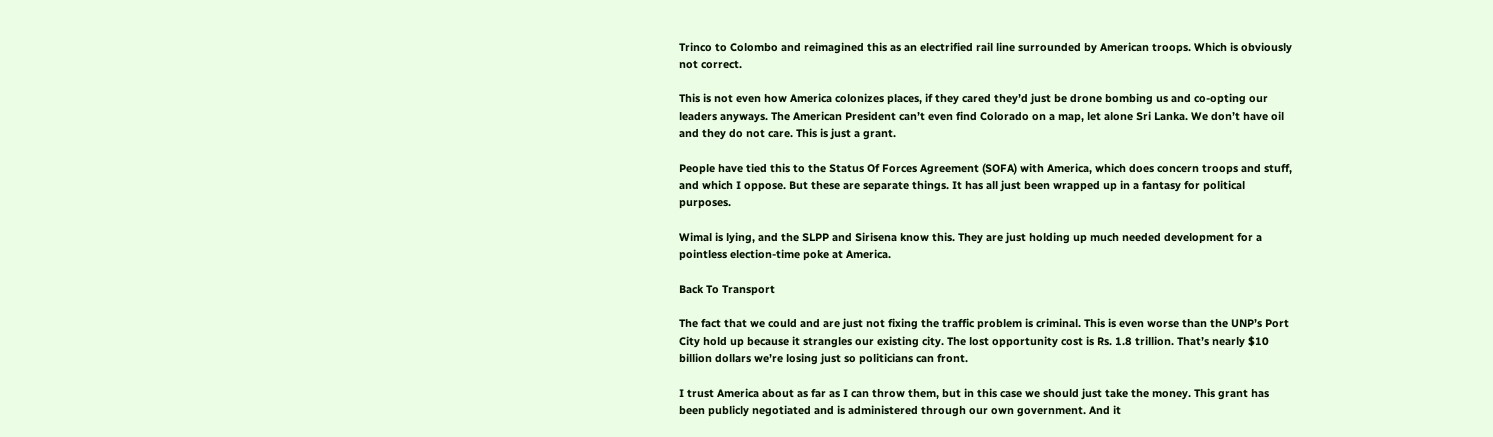Trinco to Colombo and reimagined this as an electrified rail line surrounded by American troops. Which is obviously not correct.

This is not even how America colonizes places, if they cared they’d just be drone bombing us and co-opting our leaders anyways. The American President can’t even find Colorado on a map, let alone Sri Lanka. We don’t have oil and they do not care. This is just a grant.

People have tied this to the Status Of Forces Agreement (SOFA) with America, which does concern troops and stuff, and which I oppose. But these are separate things. It has all just been wrapped up in a fantasy for political purposes.

Wimal is lying, and the SLPP and Sirisena know this. They are just holding up much needed development for a pointless election-time poke at America.

Back To Transport

The fact that we could and are just not fixing the traffic problem is criminal. This is even worse than the UNP’s Port City hold up because it strangles our existing city. The lost opportunity cost is Rs. 1.8 trillion. That’s nearly $10 billion dollars we’re losing just so politicians can front.

I trust America about as far as I can throw them, but in this case we should just take the money. This grant has been publicly negotiated and is administered through our own government. And it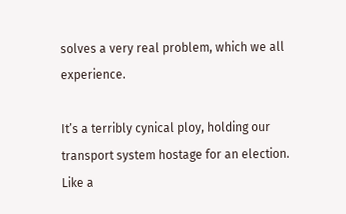solves a very real problem, which we all experience.

It’s a terribly cynical ploy, holding our transport system hostage for an election. Like a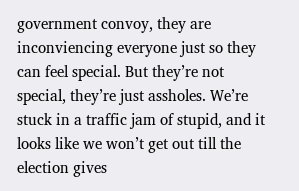government convoy, they are inconviencing everyone just so they can feel special. But they’re not special, they’re just assholes. We’re stuck in a traffic jam of stupid, and it looks like we won’t get out till the election gives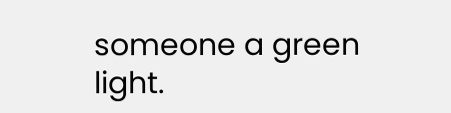someone a green light.